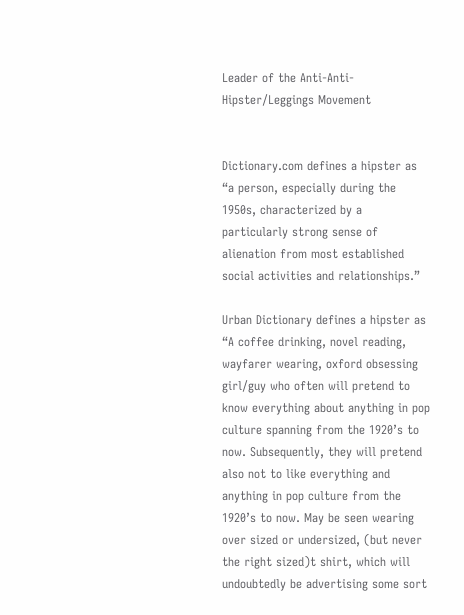Leader of the Anti-Anti-Hipster/Leggings Movement


Dictionary.com defines a hipster as “a person, especially during the 1950s, characterized by a particularly strong sense of alienation from most established social activities and relationships.”

Urban Dictionary defines a hipster as “A coffee drinking, novel reading, wayfarer wearing, oxford obsessing girl/guy who often will pretend to know everything about anything in pop culture spanning from the 1920’s to now. Subsequently, they will pretend also not to like everything and anything in pop culture from the 1920’s to now. May be seen wearing over sized or undersized, (but never the right sized)t shirt, which will undoubtedly be advertising some sort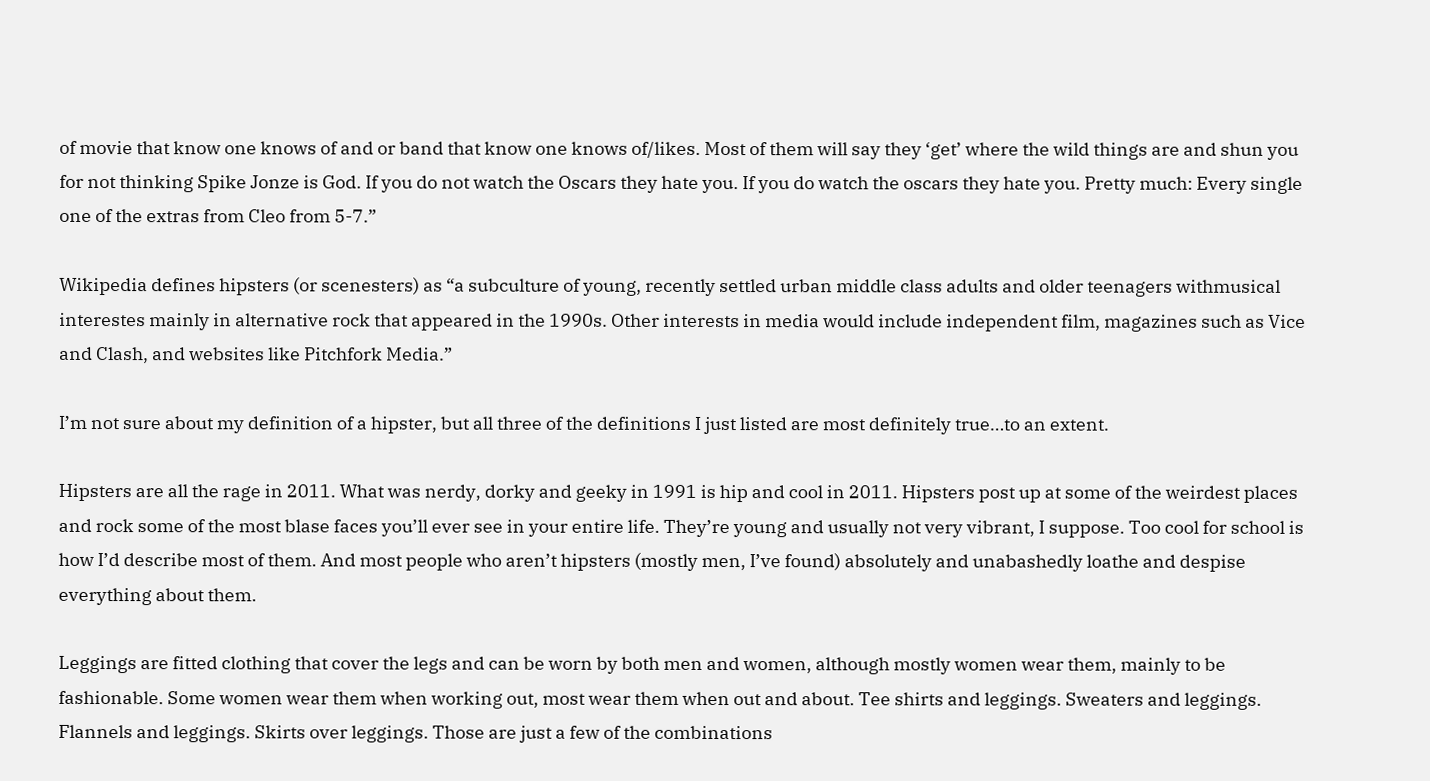of movie that know one knows of and or band that know one knows of/likes. Most of them will say they ‘get’ where the wild things are and shun you for not thinking Spike Jonze is God. If you do not watch the Oscars they hate you. If you do watch the oscars they hate you. Pretty much: Every single one of the extras from Cleo from 5-7.”

Wikipedia defines hipsters (or scenesters) as “a subculture of young, recently settled urban middle class adults and older teenagers withmusical interestes mainly in alternative rock that appeared in the 1990s. Other interests in media would include independent film, magazines such as Vice and Clash, and websites like Pitchfork Media.”

I’m not sure about my definition of a hipster, but all three of the definitions I just listed are most definitely true…to an extent.

Hipsters are all the rage in 2011. What was nerdy, dorky and geeky in 1991 is hip and cool in 2011. Hipsters post up at some of the weirdest places and rock some of the most blase faces you’ll ever see in your entire life. They’re young and usually not very vibrant, I suppose. Too cool for school is how I’d describe most of them. And most people who aren’t hipsters (mostly men, I’ve found) absolutely and unabashedly loathe and despise everything about them.

Leggings are fitted clothing that cover the legs and can be worn by both men and women, although mostly women wear them, mainly to be fashionable. Some women wear them when working out, most wear them when out and about. Tee shirts and leggings. Sweaters and leggings. Flannels and leggings. Skirts over leggings. Those are just a few of the combinations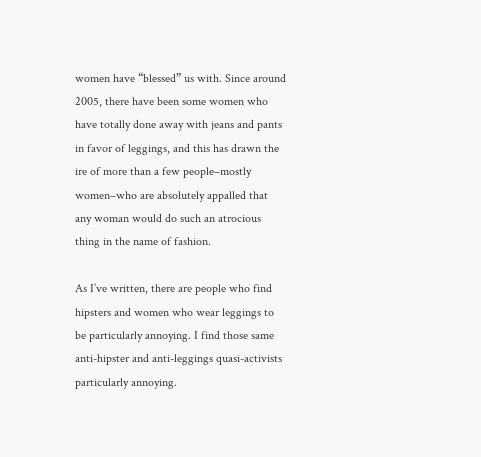women have “blessed” us with. Since around 2005, there have been some women who have totally done away with jeans and pants in favor of leggings, and this has drawn the ire of more than a few people–mostly women–who are absolutely appalled that any woman would do such an atrocious thing in the name of fashion.

As I’ve written, there are people who find hipsters and women who wear leggings to be particularly annoying. I find those same anti-hipster and anti-leggings quasi-activists particularly annoying.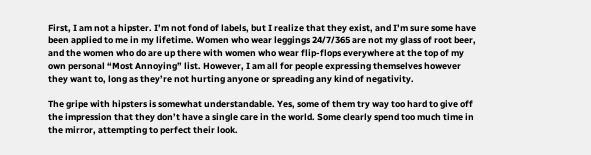First, I am not a hipster. I’m not fond of labels, but I realize that they exist, and I’m sure some have been applied to me in my lifetime. Women who wear leggings 24/7/365 are not my glass of root beer, and the women who do are up there with women who wear flip-flops everywhere at the top of my own personal “Most Annoying” list. However, I am all for people expressing themselves however they want to, long as they’re not hurting anyone or spreading any kind of negativity.

The gripe with hipsters is somewhat understandable. Yes, some of them try way too hard to give off the impression that they don’t have a single care in the world. Some clearly spend too much time in the mirror, attempting to perfect their look.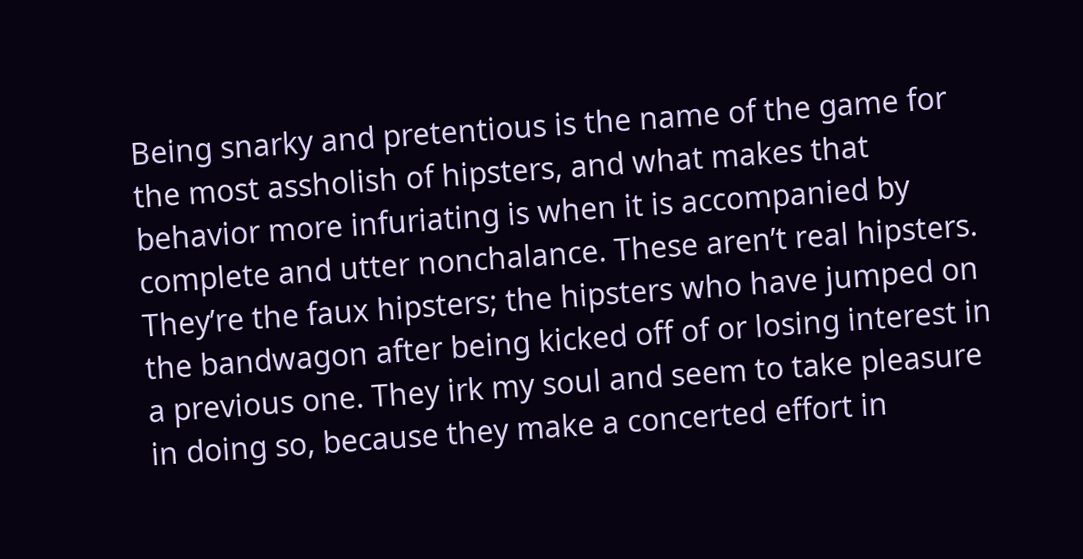Being snarky and pretentious is the name of the game for the most assholish of hipsters, and what makes that behavior more infuriating is when it is accompanied by complete and utter nonchalance. These aren’t real hipsters. They’re the faux hipsters; the hipsters who have jumped on the bandwagon after being kicked off of or losing interest in a previous one. They irk my soul and seem to take pleasure in doing so, because they make a concerted effort in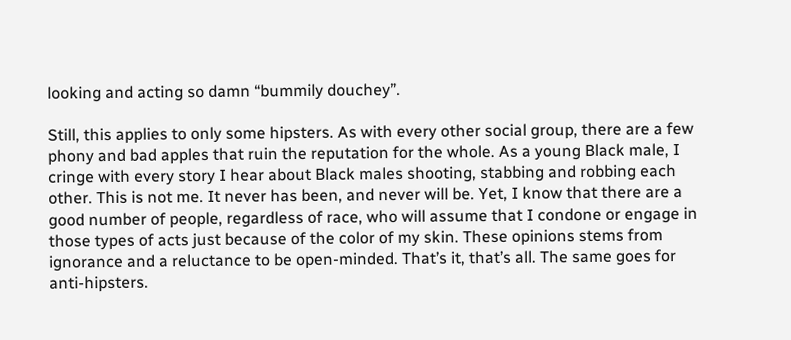looking and acting so damn “bummily douchey”.

Still, this applies to only some hipsters. As with every other social group, there are a few phony and bad apples that ruin the reputation for the whole. As a young Black male, I cringe with every story I hear about Black males shooting, stabbing and robbing each other. This is not me. It never has been, and never will be. Yet, I know that there are a good number of people, regardless of race, who will assume that I condone or engage in those types of acts just because of the color of my skin. These opinions stems from ignorance and a reluctance to be open-minded. That’s it, that’s all. The same goes for anti-hipsters.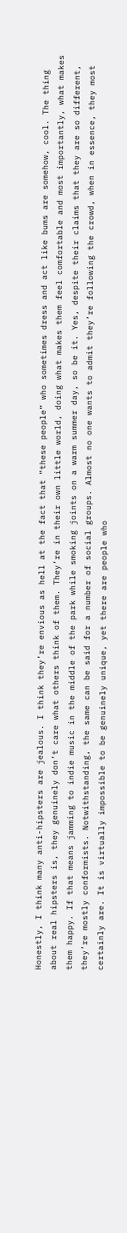Honestly, I think many anti-hipsters are jealous. I think they’re envious as hell at the fact that “these people” who sometimes dress and act like bums are somehow, cool. The thing about real hipsters is, they genuinely don’t care what others think of them. They’re in their own little world, doing what makes them feel comfortable and most importantly, what makes them happy. If that means jamming to indie music in the middle of the park while smoking joints on a warm summer day, so be it. Yes, despite their claims that they are so different, they’re mostly conformists. Notwithstanding, the same can be said for a number of social groups. Almost no one wants to admit they’re following the crowd, when in essence, they most certainly are. It is virtually impossible to be genuinely unique, yet there are people who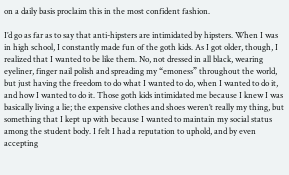on a daily basis proclaim this in the most confident fashion.

I’d go as far as to say that anti-hipsters are intimidated by hipsters. When I was in high school, I constantly made fun of the goth kids. As I got older, though, I realized that I wanted to be like them. No, not dressed in all black, wearing eyeliner, finger nail polish and spreading my “emoness” throughout the world, but just having the freedom to do what I wanted to do, when I wanted to do it, and how I wanted to do it. Those goth kids intimidated me because I knew I was basically living a lie; the expensive clothes and shoes weren’t really my thing, but something that I kept up with because I wanted to maintain my social status among the student body. I felt I had a reputation to uphold, and by even accepting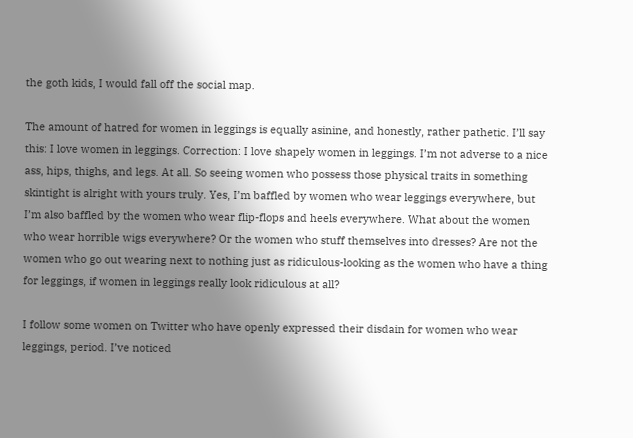the goth kids, I would fall off the social map.

The amount of hatred for women in leggings is equally asinine, and honestly, rather pathetic. I’ll say this: I love women in leggings. Correction: I love shapely women in leggings. I’m not adverse to a nice ass, hips, thighs, and legs. At all. So seeing women who possess those physical traits in something skintight is alright with yours truly. Yes, I’m baffled by women who wear leggings everywhere, but I’m also baffled by the women who wear flip-flops and heels everywhere. What about the women who wear horrible wigs everywhere? Or the women who stuff themselves into dresses? Are not the women who go out wearing next to nothing just as ridiculous-looking as the women who have a thing for leggings, if women in leggings really look ridiculous at all?

I follow some women on Twitter who have openly expressed their disdain for women who wear leggings, period. I’ve noticed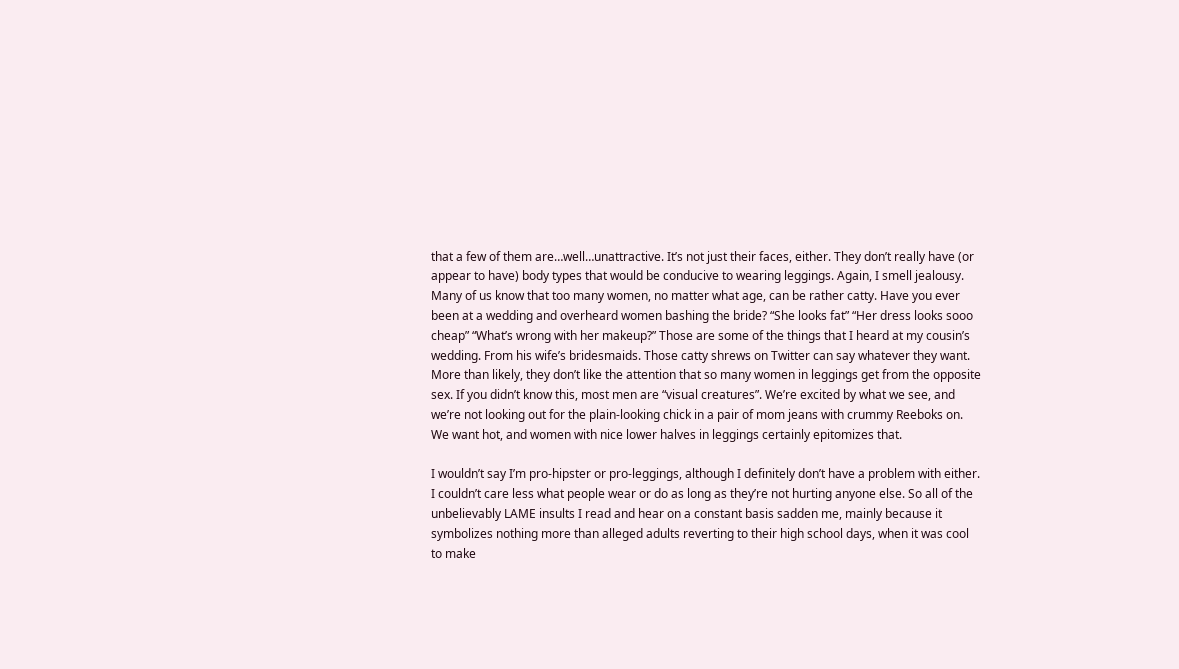that a few of them are…well…unattractive. It’s not just their faces, either. They don’t really have (or appear to have) body types that would be conducive to wearing leggings. Again, I smell jealousy. Many of us know that too many women, no matter what age, can be rather catty. Have you ever been at a wedding and overheard women bashing the bride? “She looks fat” “Her dress looks sooo cheap” “What’s wrong with her makeup?” Those are some of the things that I heard at my cousin’s wedding. From his wife’s bridesmaids. Those catty shrews on Twitter can say whatever they want. More than likely, they don’t like the attention that so many women in leggings get from the opposite sex. If you didn’t know this, most men are “visual creatures”. We’re excited by what we see, and we’re not looking out for the plain-looking chick in a pair of mom jeans with crummy Reeboks on. We want hot, and women with nice lower halves in leggings certainly epitomizes that.

I wouldn’t say I’m pro-hipster or pro-leggings, although I definitely don’t have a problem with either. I couldn’t care less what people wear or do as long as they’re not hurting anyone else. So all of the unbelievably LAME insults I read and hear on a constant basis sadden me, mainly because it symbolizes nothing more than alleged adults reverting to their high school days, when it was cool to make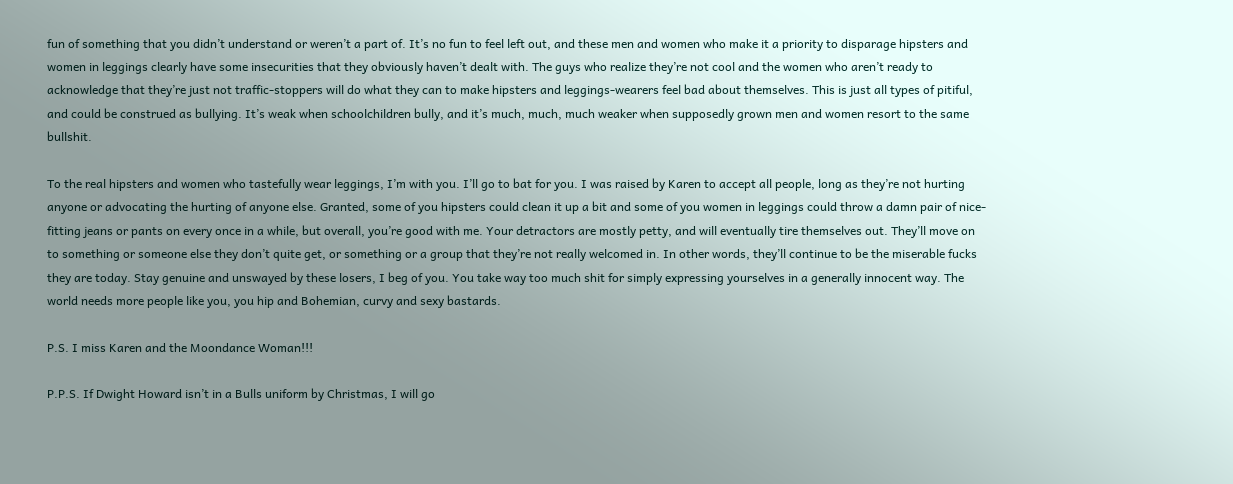fun of something that you didn’t understand or weren’t a part of. It’s no fun to feel left out, and these men and women who make it a priority to disparage hipsters and women in leggings clearly have some insecurities that they obviously haven’t dealt with. The guys who realize they’re not cool and the women who aren’t ready to acknowledge that they’re just not traffic-stoppers will do what they can to make hipsters and leggings-wearers feel bad about themselves. This is just all types of pitiful, and could be construed as bullying. It’s weak when schoolchildren bully, and it’s much, much, much weaker when supposedly grown men and women resort to the same bullshit.

To the real hipsters and women who tastefully wear leggings, I’m with you. I’ll go to bat for you. I was raised by Karen to accept all people, long as they’re not hurting anyone or advocating the hurting of anyone else. Granted, some of you hipsters could clean it up a bit and some of you women in leggings could throw a damn pair of nice-fitting jeans or pants on every once in a while, but overall, you’re good with me. Your detractors are mostly petty, and will eventually tire themselves out. They’ll move on to something or someone else they don’t quite get, or something or a group that they’re not really welcomed in. In other words, they’ll continue to be the miserable fucks they are today. Stay genuine and unswayed by these losers, I beg of you. You take way too much shit for simply expressing yourselves in a generally innocent way. The world needs more people like you, you hip and Bohemian, curvy and sexy bastards.

P.S. I miss Karen and the Moondance Woman!!!

P.P.S. If Dwight Howard isn’t in a Bulls uniform by Christmas, I will go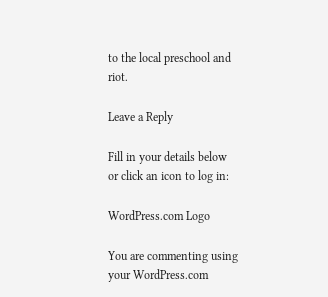to the local preschool and riot.

Leave a Reply

Fill in your details below or click an icon to log in:

WordPress.com Logo

You are commenting using your WordPress.com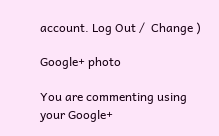account. Log Out /  Change )

Google+ photo

You are commenting using your Google+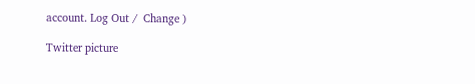account. Log Out /  Change )

Twitter picture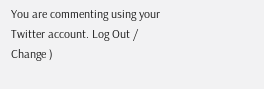You are commenting using your Twitter account. Log Out /  Change )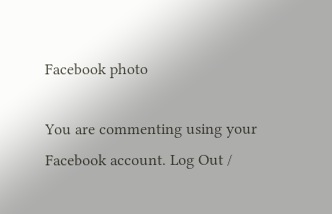Facebook photo

You are commenting using your Facebook account. Log Out /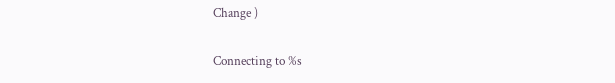Change )


Connecting to %s